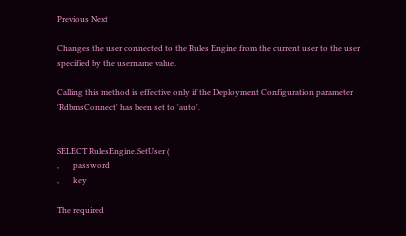Previous Next

Changes the user connected to the Rules Engine from the current user to the user specified by the username value.

Calling this method is effective only if the Deployment Configuration parameter 'RdbmsConnect' has been set to 'auto'.


SELECT RulesEngine.SetUser (
,       password
,       key

The required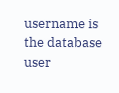username is the database user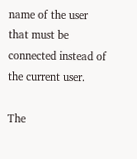name of the user that must be connected instead of the current user.

The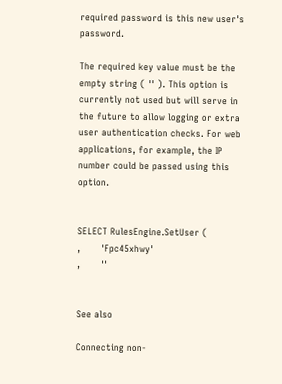required password is this new user's password.

The required key value must be the empty string ( '' ). This option is currently not used but will serve in the future to allow logging or extra user authentication checks. For web applications, for example, the IP number could be passed using this option.


SELECT RulesEngine.SetUser (
,       'Fpc45xhwy'
,       ''


See also

Connecting non-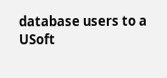database users to a USoft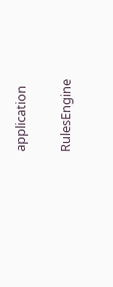application

RulesEngine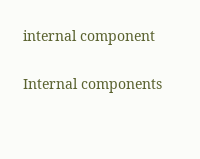internal component

Internal components